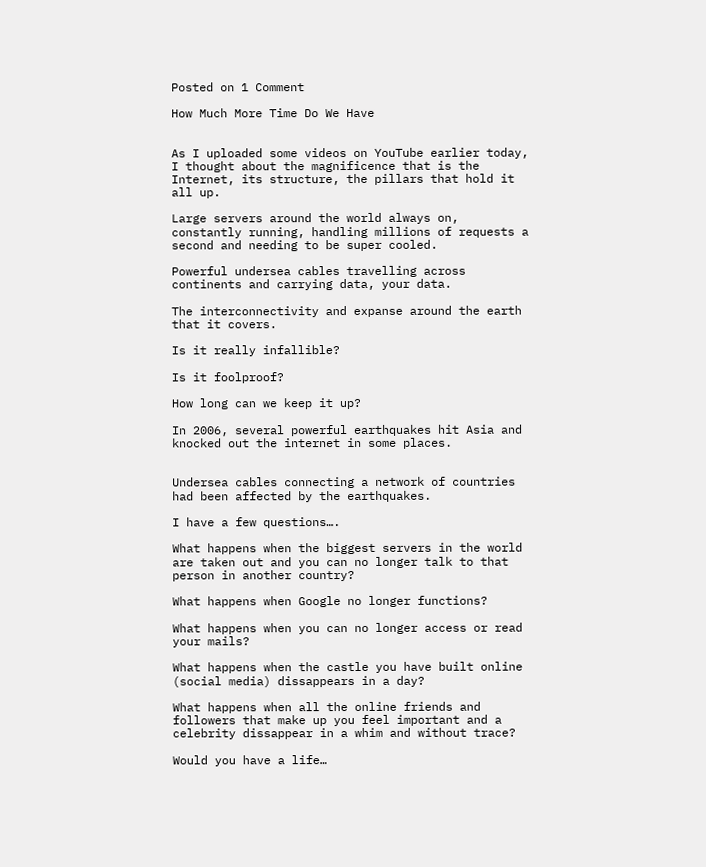Posted on 1 Comment

How Much More Time Do We Have


As I uploaded some videos on YouTube earlier today, I thought about the magnificence that is the Internet, its structure, the pillars that hold it all up.

Large servers around the world always on, constantly running, handling millions of requests a second and needing to be super cooled.

Powerful undersea cables travelling across continents and carrying data, your data.

The interconnectivity and expanse around the earth that it covers.

Is it really infallible?

Is it foolproof?

How long can we keep it up?

In 2006, several powerful earthquakes hit Asia and knocked out the internet in some places.


Undersea cables connecting a network of countries had been affected by the earthquakes.

I have a few questions….

What happens when the biggest servers in the world are taken out and you can no longer talk to that person in another country?

What happens when Google no longer functions?

What happens when you can no longer access or read your mails?

What happens when the castle you have built online (social media) dissappears in a day?

What happens when all the online friends and followers that make up you feel important and a celebrity dissappear in a whim and without trace?

Would you have a life…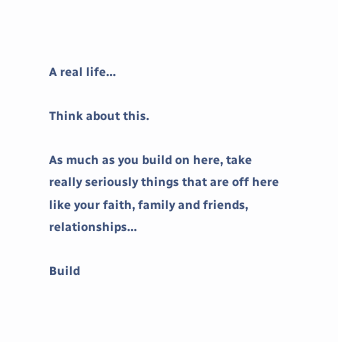A real life…

Think about this.

As much as you build on here, take really seriously things that are off here like your faith, family and friends, relationships…

Build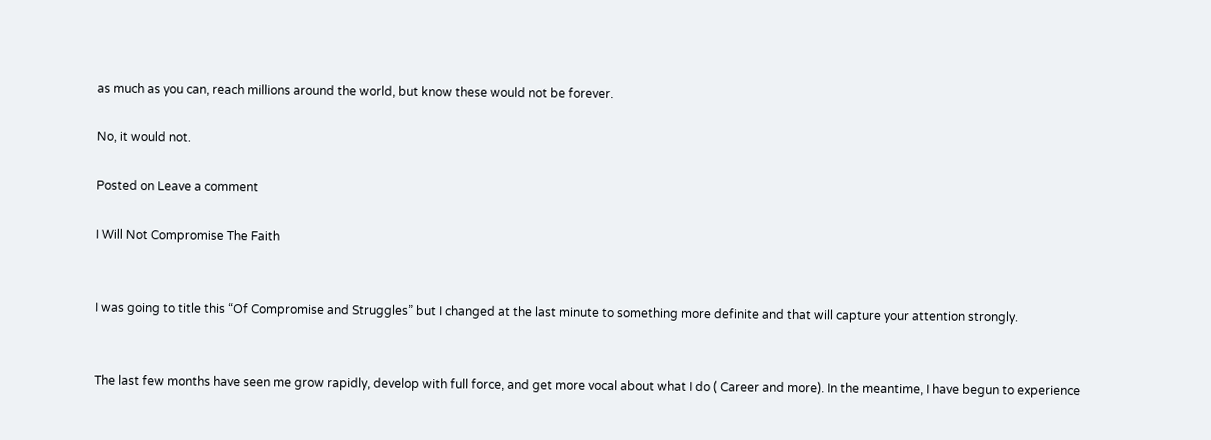as much as you can, reach millions around the world, but know these would not be forever.

No, it would not.

Posted on Leave a comment

I Will Not Compromise The Faith


I was going to title this “Of Compromise and Struggles” but I changed at the last minute to something more definite and that will capture your attention strongly.


The last few months have seen me grow rapidly, develop with full force, and get more vocal about what I do ( Career and more). In the meantime, I have begun to experience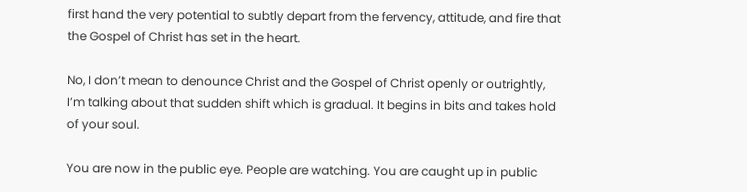first hand the very potential to subtly depart from the fervency, attitude, and fire that the Gospel of Christ has set in the heart.

No, I don’t mean to denounce Christ and the Gospel of Christ openly or outrightly, I’m talking about that sudden shift which is gradual. It begins in bits and takes hold of your soul.

You are now in the public eye. People are watching. You are caught up in public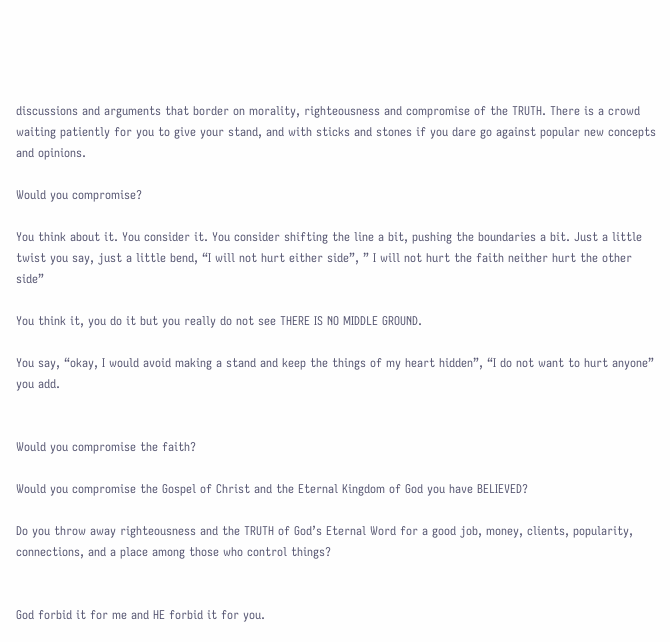discussions and arguments that border on morality, righteousness and compromise of the TRUTH. There is a crowd waiting patiently for you to give your stand, and with sticks and stones if you dare go against popular new concepts and opinions.

Would you compromise?

You think about it. You consider it. You consider shifting the line a bit, pushing the boundaries a bit. Just a little twist you say, just a little bend, “I will not hurt either side”, ” I will not hurt the faith neither hurt the other side”

You think it, you do it but you really do not see THERE IS NO MIDDLE GROUND.

You say, “okay, I would avoid making a stand and keep the things of my heart hidden”, “I do not want to hurt anyone” you add.


Would you compromise the faith?

Would you compromise the Gospel of Christ and the Eternal Kingdom of God you have BELIEVED?

Do you throw away righteousness and the TRUTH of God’s Eternal Word for a good job, money, clients, popularity, connections, and a place among those who control things?


God forbid it for me and HE forbid it for you.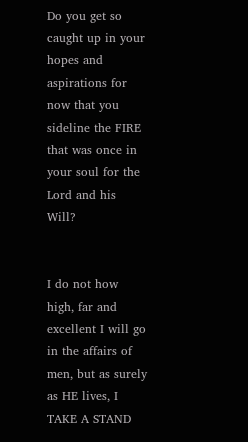Do you get so caught up in your hopes and aspirations for now that you sideline the FIRE that was once in your soul for the Lord and his Will?


I do not how high, far and excellent I will go in the affairs of men, but as surely as HE lives, I TAKE A STAND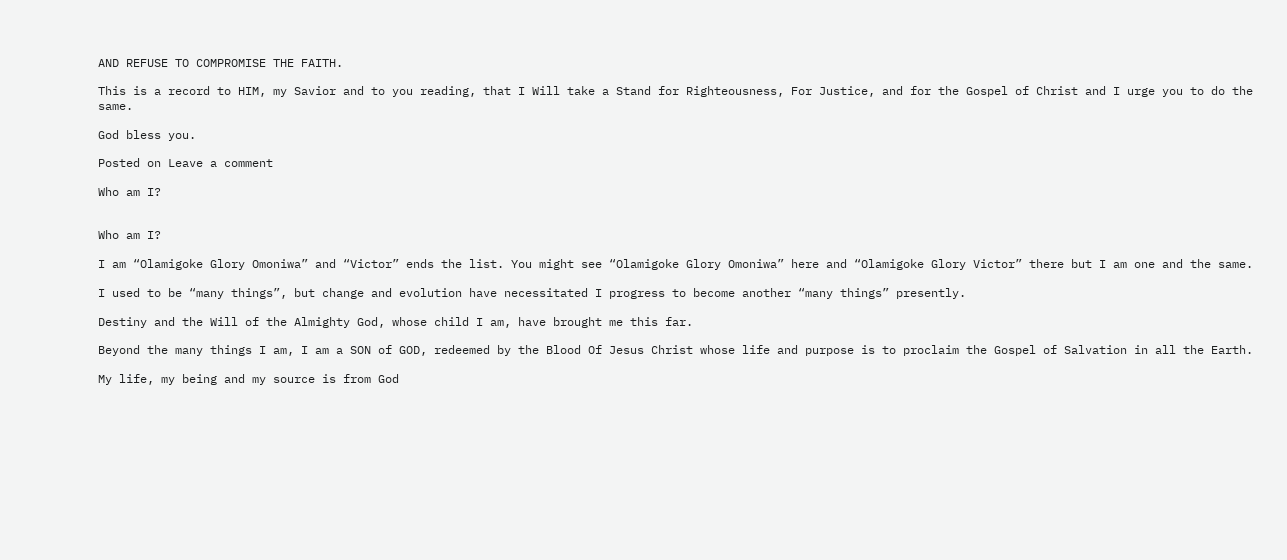AND REFUSE TO COMPROMISE THE FAITH.

This is a record to HIM, my Savior and to you reading, that I Will take a Stand for Righteousness, For Justice, and for the Gospel of Christ and I urge you to do the same.

God bless you.

Posted on Leave a comment

Who am I?


Who am I?

I am “Olamigoke Glory Omoniwa” and “Victor” ends the list. You might see “Olamigoke Glory Omoniwa” here and “Olamigoke Glory Victor” there but I am one and the same.

I used to be “many things”, but change and evolution have necessitated I progress to become another “many things” presently.

Destiny and the Will of the Almighty God, whose child I am, have brought me this far.

Beyond the many things I am, I am a SON of GOD, redeemed by the Blood Of Jesus Christ whose life and purpose is to proclaim the Gospel of Salvation in all the Earth.

My life, my being and my source is from God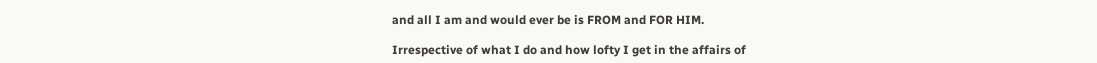and all I am and would ever be is FROM and FOR HIM.

Irrespective of what I do and how lofty I get in the affairs of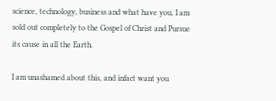science, technology, business and what have you, I am sold out completely to the Gospel of Christ and Pursue its cause in all the Earth.

I am unashamed about this, and infact want you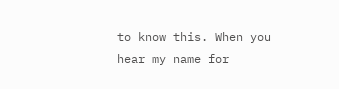to know this. When you hear my name for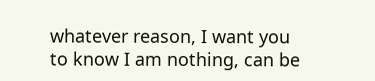whatever reason, I want you to know I am nothing, can be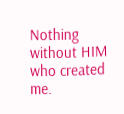Nothing without HIM who created me.